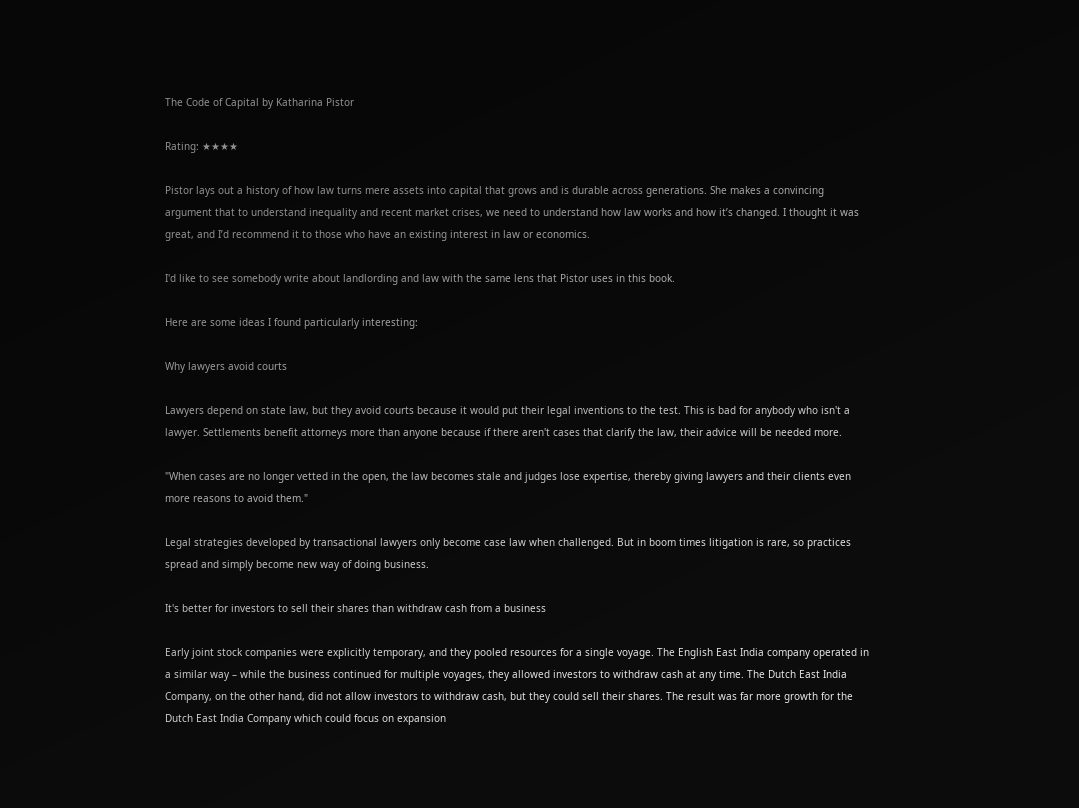The Code of Capital by Katharina Pistor

Rating: ★★★★

Pistor lays out a history of how law turns mere assets into capital that grows and is durable across generations. She makes a convincing argument that to understand inequality and recent market crises, we need to understand how law works and how it’s changed. I thought it was great, and I’d recommend it to those who have an existing interest in law or economics.

I'd like to see somebody write about landlording and law with the same lens that Pistor uses in this book.

Here are some ideas I found particularly interesting:

Why lawyers avoid courts

Lawyers depend on state law, but they avoid courts because it would put their legal inventions to the test. This is bad for anybody who isn't a lawyer. Settlements benefit attorneys more than anyone because if there aren't cases that clarify the law, their advice will be needed more.

"When cases are no longer vetted in the open, the law becomes stale and judges lose expertise, thereby giving lawyers and their clients even more reasons to avoid them."

Legal strategies developed by transactional lawyers only become case law when challenged. But in boom times litigation is rare, so practices spread and simply become new way of doing business.

It's better for investors to sell their shares than withdraw cash from a business

Early joint stock companies were explicitly temporary, and they pooled resources for a single voyage. The English East India company operated in a similar way – while the business continued for multiple voyages, they allowed investors to withdraw cash at any time. The Dutch East India Company, on the other hand, did not allow investors to withdraw cash, but they could sell their shares. The result was far more growth for the Dutch East India Company which could focus on expansion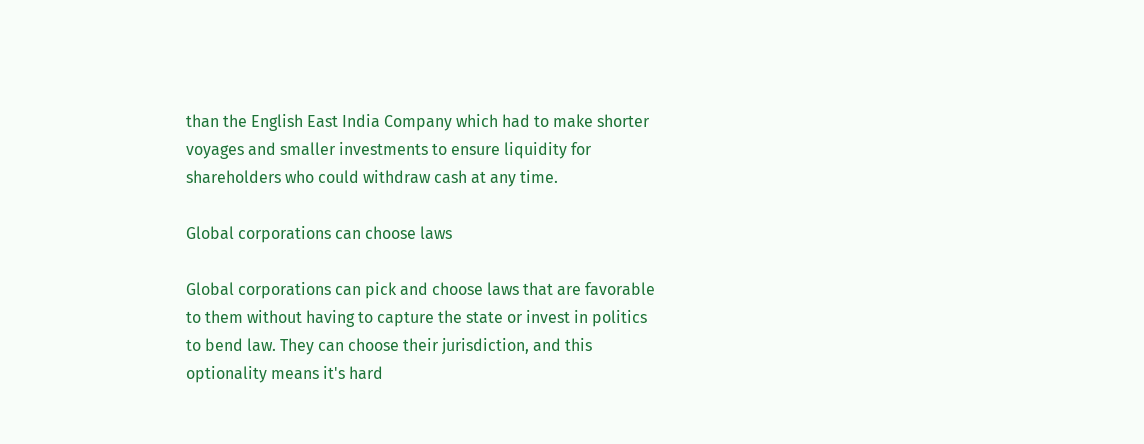than the English East India Company which had to make shorter voyages and smaller investments to ensure liquidity for shareholders who could withdraw cash at any time.

Global corporations can choose laws

Global corporations can pick and choose laws that are favorable to them without having to capture the state or invest in politics to bend law. They can choose their jurisdiction, and this optionality means it's hard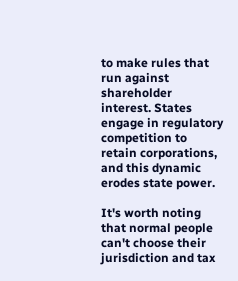to make rules that run against shareholder interest. States engage in regulatory competition to retain corporations, and this dynamic erodes state power.

It's worth noting that normal people can't choose their jurisdiction and tax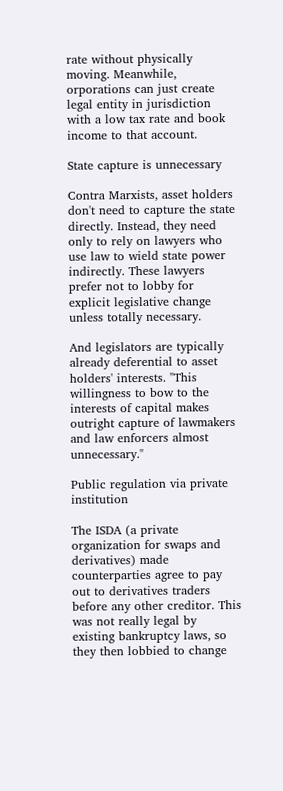rate without physically moving. Meanwhile, orporations can just create legal entity in jurisdiction with a low tax rate and book income to that account.

State capture is unnecessary

Contra Marxists, asset holders don't need to capture the state directly. Instead, they need only to rely on lawyers who use law to wield state power indirectly. These lawyers prefer not to lobby for explicit legislative change unless totally necessary.

And legislators are typically already deferential to asset holders' interests. "This willingness to bow to the interests of capital makes outright capture of lawmakers and law enforcers almost unnecessary."

Public regulation via private institution

The ISDA (a private organization for swaps and derivatives) made counterparties agree to pay out to derivatives traders before any other creditor. This was not really legal by existing bankruptcy laws, so they then lobbied to change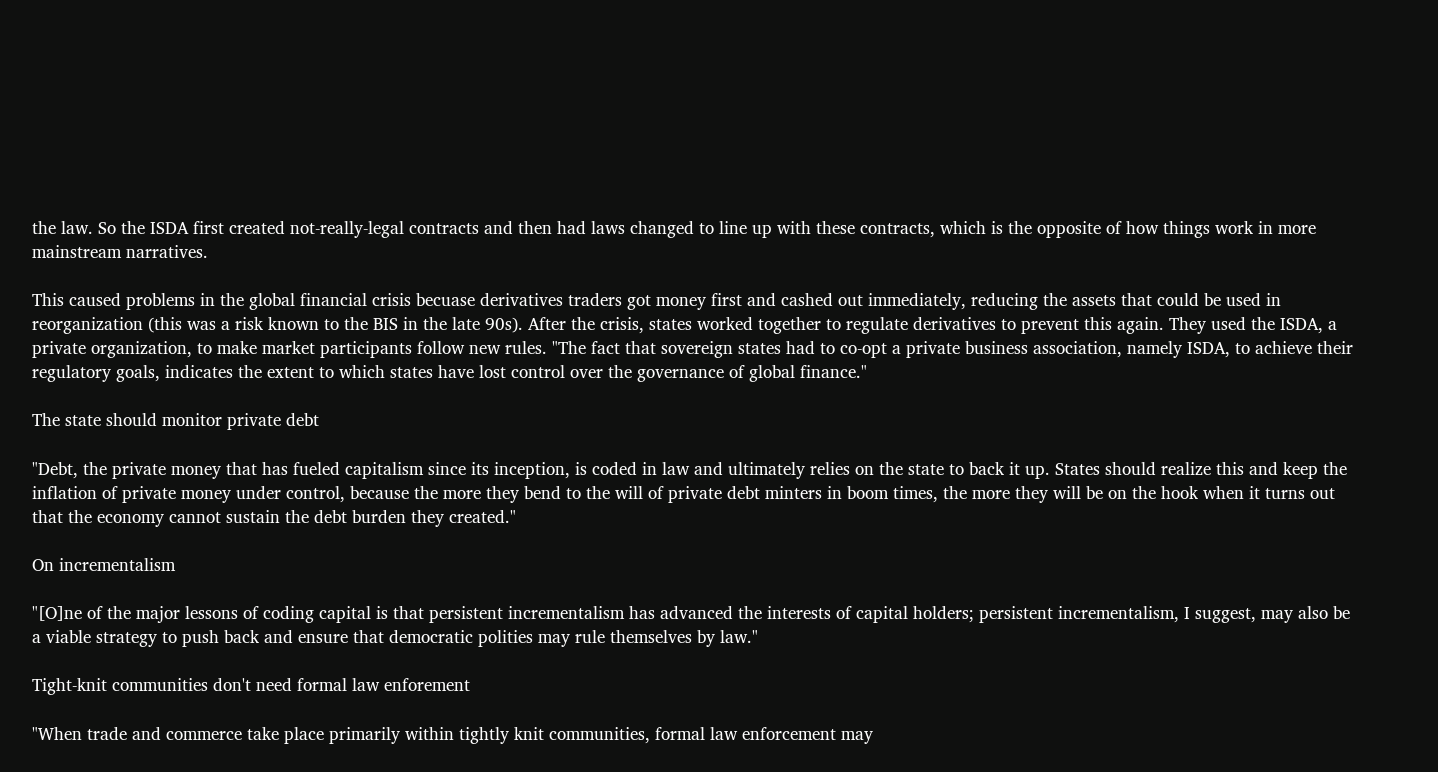the law. So the ISDA first created not-really-legal contracts and then had laws changed to line up with these contracts, which is the opposite of how things work in more mainstream narratives.

This caused problems in the global financial crisis becuase derivatives traders got money first and cashed out immediately, reducing the assets that could be used in reorganization (this was a risk known to the BIS in the late 90s). After the crisis, states worked together to regulate derivatives to prevent this again. They used the ISDA, a private organization, to make market participants follow new rules. "The fact that sovereign states had to co-opt a private business association, namely ISDA, to achieve their regulatory goals, indicates the extent to which states have lost control over the governance of global finance."

The state should monitor private debt

"Debt, the private money that has fueled capitalism since its inception, is coded in law and ultimately relies on the state to back it up. States should realize this and keep the inflation of private money under control, because the more they bend to the will of private debt minters in boom times, the more they will be on the hook when it turns out that the economy cannot sustain the debt burden they created."

On incrementalism

"[O]ne of the major lessons of coding capital is that persistent incrementalism has advanced the interests of capital holders; persistent incrementalism, I suggest, may also be a viable strategy to push back and ensure that democratic polities may rule themselves by law."

Tight-knit communities don't need formal law enforement

"When trade and commerce take place primarily within tightly knit communities, formal law enforcement may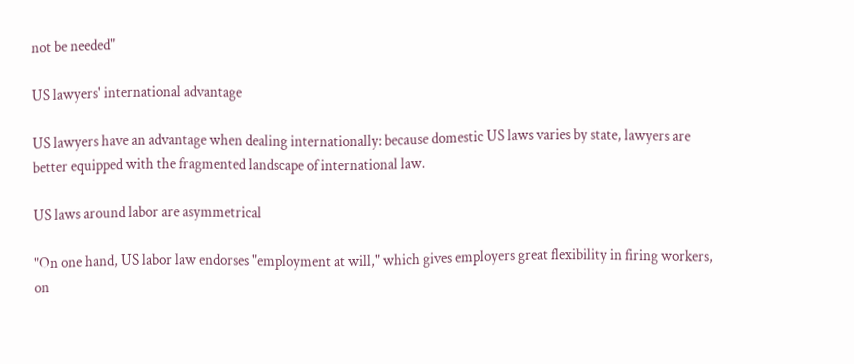not be needed"

US lawyers' international advantage

US lawyers have an advantage when dealing internationally: because domestic US laws varies by state, lawyers are better equipped with the fragmented landscape of international law.

US laws around labor are asymmetrical

"On one hand, US labor law endorses "employment at will," which gives employers great flexibility in firing workers, on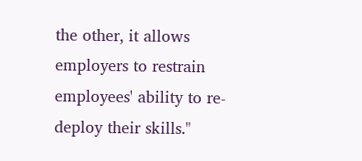the other, it allows employers to restrain employees' ability to re-deploy their skills."